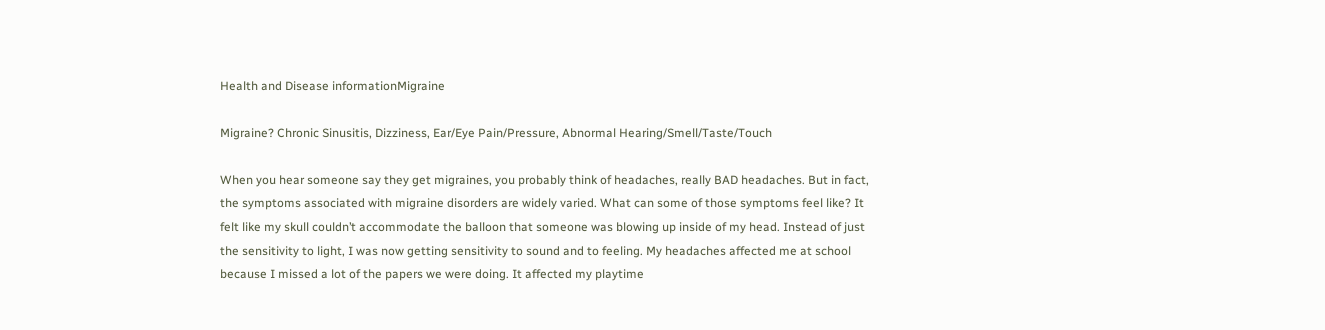Health and Disease informationMigraine

Migraine? Chronic Sinusitis, Dizziness, Ear/Eye Pain/Pressure, Abnormal Hearing/Smell/Taste/Touch

When you hear someone say they get migraines, you probably think of headaches, really BAD headaches. But in fact, the symptoms associated with migraine disorders are widely varied. What can some of those symptoms feel like? It felt like my skull couldn’t accommodate the balloon that someone was blowing up inside of my head. Instead of just the sensitivity to light, I was now getting sensitivity to sound and to feeling. My headaches affected me at school because I missed a lot of the papers we were doing. It affected my playtime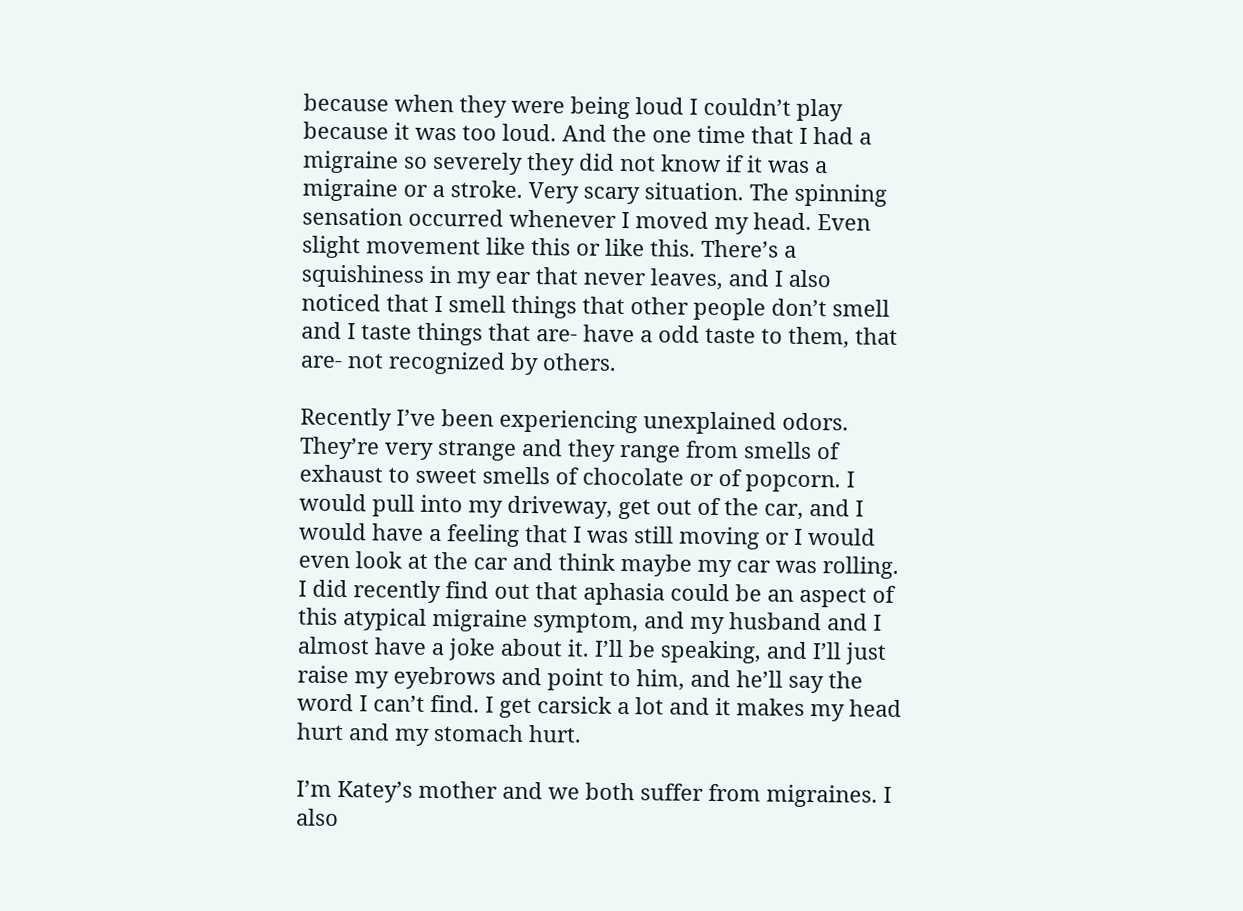because when they were being loud I couldn’t play because it was too loud. And the one time that I had a migraine so severely they did not know if it was a migraine or a stroke. Very scary situation. The spinning sensation occurred whenever I moved my head. Even slight movement like this or like this. There’s a squishiness in my ear that never leaves, and I also noticed that I smell things that other people don’t smell and I taste things that are- have a odd taste to them, that are- not recognized by others.

Recently I’ve been experiencing unexplained odors. They’re very strange and they range from smells of exhaust to sweet smells of chocolate or of popcorn. I would pull into my driveway, get out of the car, and I would have a feeling that I was still moving or I would even look at the car and think maybe my car was rolling. I did recently find out that aphasia could be an aspect of this atypical migraine symptom, and my husband and I almost have a joke about it. I’ll be speaking, and I’ll just raise my eyebrows and point to him, and he’ll say the word I can’t find. I get carsick a lot and it makes my head hurt and my stomach hurt.

I’m Katey’s mother and we both suffer from migraines. I also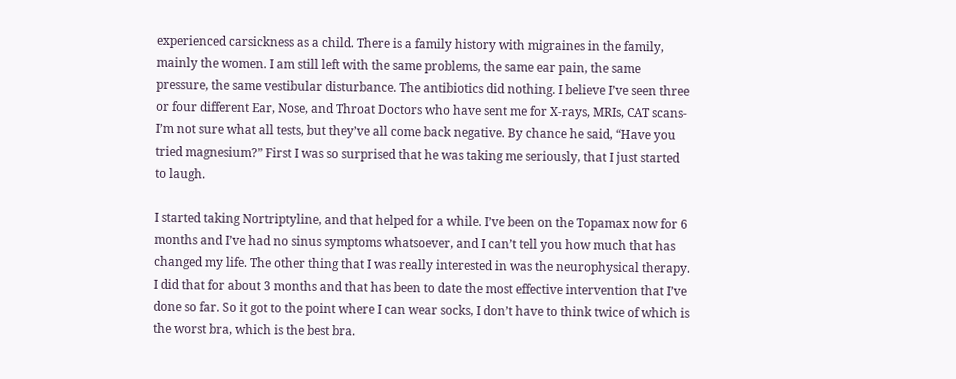experienced carsickness as a child. There is a family history with migraines in the family, mainly the women. I am still left with the same problems, the same ear pain, the same pressure, the same vestibular disturbance. The antibiotics did nothing. I believe I’ve seen three or four different Ear, Nose, and Throat Doctors who have sent me for X-rays, MRIs, CAT scans- I’m not sure what all tests, but they’ve all come back negative. By chance he said, “Have you tried magnesium?” First I was so surprised that he was taking me seriously, that I just started to laugh.

I started taking Nortriptyline, and that helped for a while. I’ve been on the Topamax now for 6 months and I’ve had no sinus symptoms whatsoever, and I can’t tell you how much that has changed my life. The other thing that I was really interested in was the neurophysical therapy. I did that for about 3 months and that has been to date the most effective intervention that I’ve done so far. So it got to the point where I can wear socks, I don’t have to think twice of which is the worst bra, which is the best bra.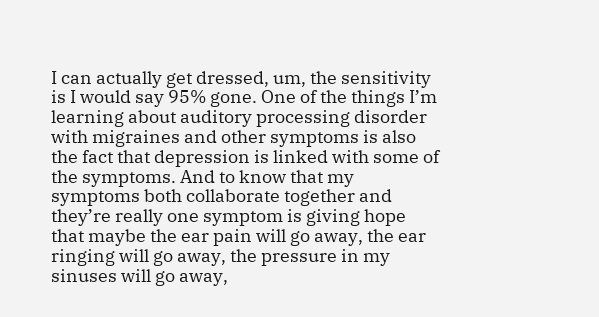I can actually get dressed, um, the sensitivity is I would say 95% gone. One of the things I’m learning about auditory processing disorder with migraines and other symptoms is also the fact that depression is linked with some of the symptoms. And to know that my symptoms both collaborate together and they’re really one symptom is giving hope that maybe the ear pain will go away, the ear ringing will go away, the pressure in my sinuses will go away,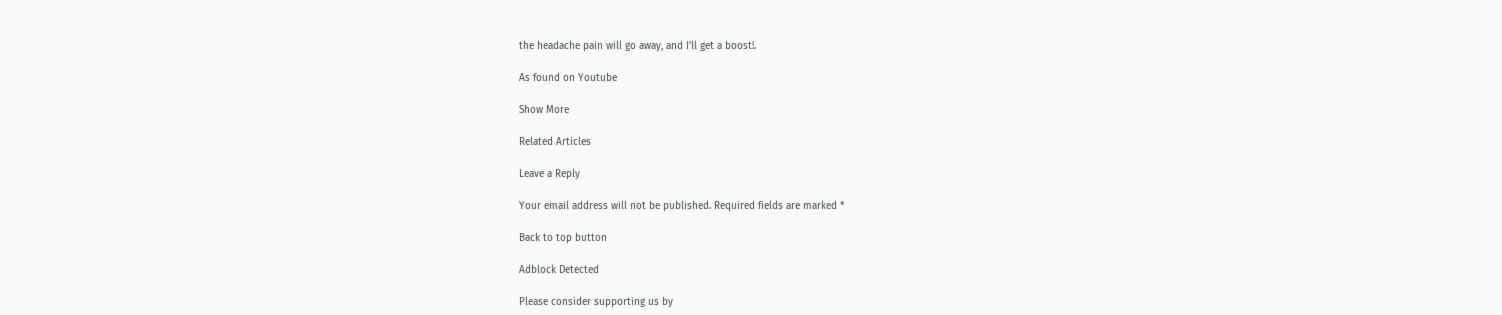the headache pain will go away, and I’ll get a boost!.

As found on Youtube

Show More

Related Articles

Leave a Reply

Your email address will not be published. Required fields are marked *

Back to top button

Adblock Detected

Please consider supporting us by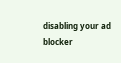disabling your ad blocker